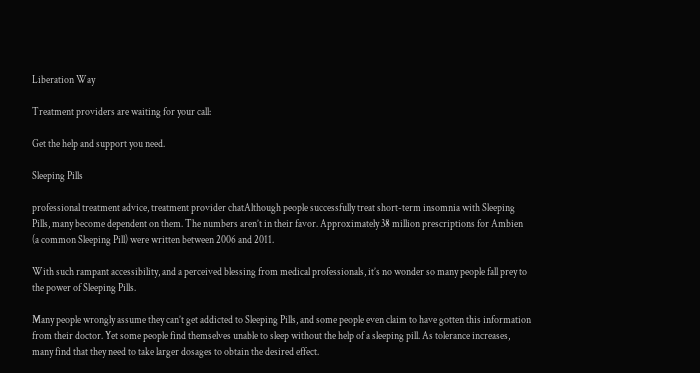Liberation Way

Treatment providers are waiting for your call:

Get the help and support you need.

Sleeping Pills

professional treatment advice, treatment provider chatAlthough people successfully treat short-term insomnia with Sleeping Pills, many become dependent on them. The numbers aren’t in their favor. Approximately 38 million prescriptions for Ambien (a common Sleeping Pill) were written between 2006 and 2011.

With such rampant accessibility, and a perceived blessing from medical professionals, it’s no wonder so many people fall prey to the power of Sleeping Pills.

Many people wrongly assume they can’t get addicted to Sleeping Pills, and some people even claim to have gotten this information from their doctor. Yet some people find themselves unable to sleep without the help of a sleeping pill. As tolerance increases, many find that they need to take larger dosages to obtain the desired effect.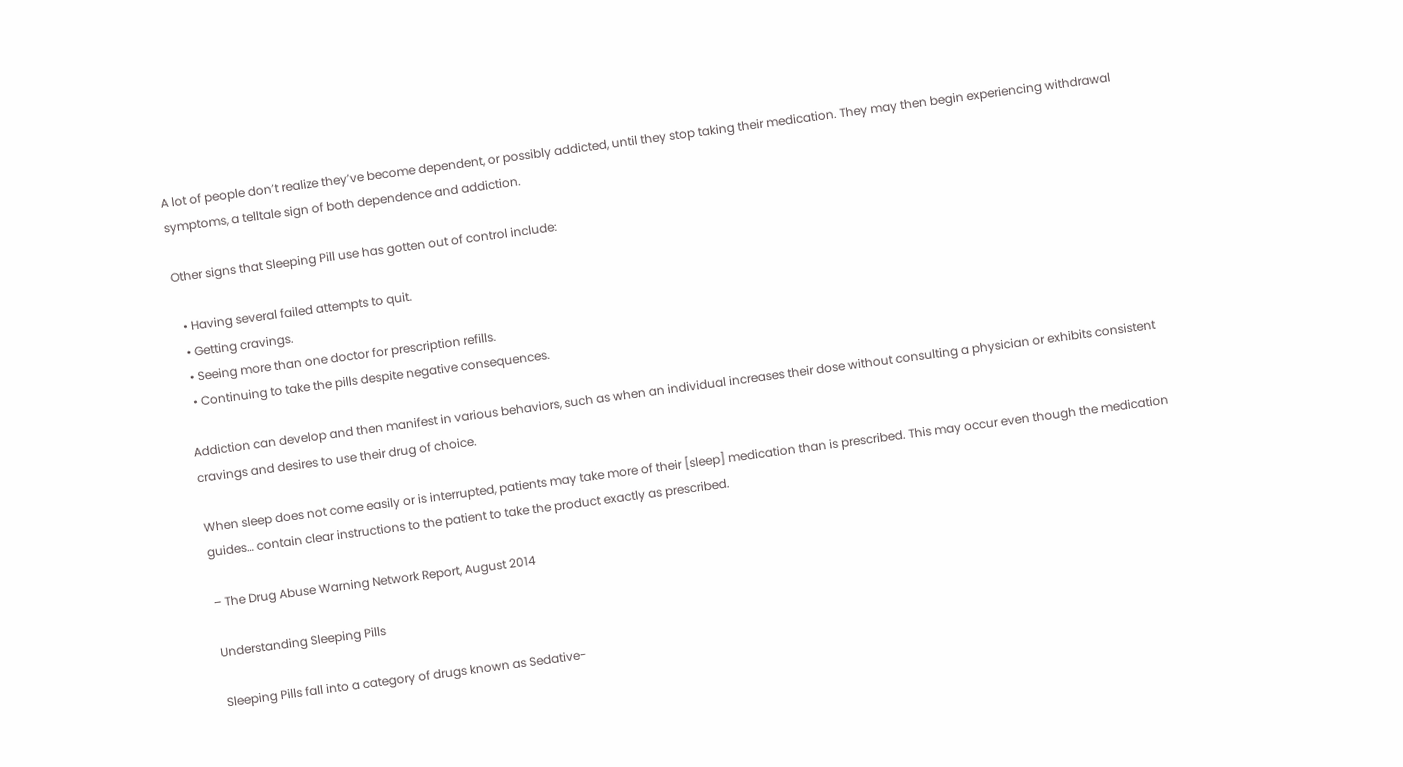A lot of people don’t realize they’ve become dependent, or possibly addicted, until they stop taking their medication. They may then begin experiencing withdrawal symptoms, a telltale sign of both dependence and addiction.

Other signs that Sleeping Pill use has gotten out of control include:

  • Having several failed attempts to quit.
  • Getting cravings.
  • Seeing more than one doctor for prescription refills.
  • Continuing to take the pills despite negative consequences.

Addiction can develop and then manifest in various behaviors, such as when an individual increases their dose without consulting a physician or exhibits consistent cravings and desires to use their drug of choice.

When sleep does not come easily or is interrupted, patients may take more of their [sleep] medication than is prescribed. This may occur even though the medication guides… contain clear instructions to the patient to take the product exactly as prescribed.

– The Drug Abuse Warning Network Report, August 2014

Understanding Sleeping Pills

Sleeping Pills fall into a category of drugs known as Sedative-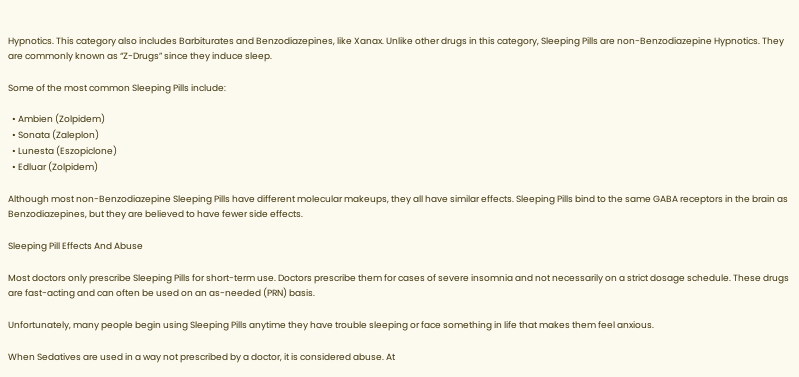Hypnotics. This category also includes Barbiturates and Benzodiazepines, like Xanax. Unlike other drugs in this category, Sleeping Pills are non-Benzodiazepine Hypnotics. They are commonly known as “Z-Drugs” since they induce sleep.

Some of the most common Sleeping Pills include:

  • Ambien (Zolpidem)
  • Sonata (Zaleplon)
  • Lunesta (Eszopiclone)
  • Edluar (Zolpidem)

Although most non-Benzodiazepine Sleeping Pills have different molecular makeups, they all have similar effects. Sleeping Pills bind to the same GABA receptors in the brain as Benzodiazepines, but they are believed to have fewer side effects.

Sleeping Pill Effects And Abuse

Most doctors only prescribe Sleeping Pills for short-term use. Doctors prescribe them for cases of severe insomnia and not necessarily on a strict dosage schedule. These drugs are fast-acting and can often be used on an as-needed (PRN) basis.

Unfortunately, many people begin using Sleeping Pills anytime they have trouble sleeping or face something in life that makes them feel anxious.

When Sedatives are used in a way not prescribed by a doctor, it is considered abuse. At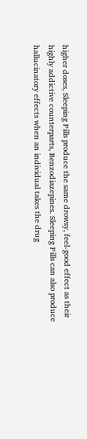higher doses, Sleeping Pills produce the same drowsy, feel-good effect as their highly addictive counterparts, Benzodiazepines. Sleeping Pills can also produce hallucinatory effects when an individual takes the drug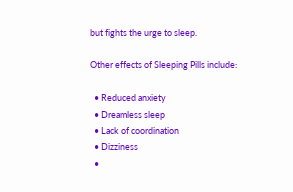but fights the urge to sleep.

Other effects of Sleeping Pills include:

  • Reduced anxiety
  • Dreamless sleep
  • Lack of coordination
  • Dizziness
  •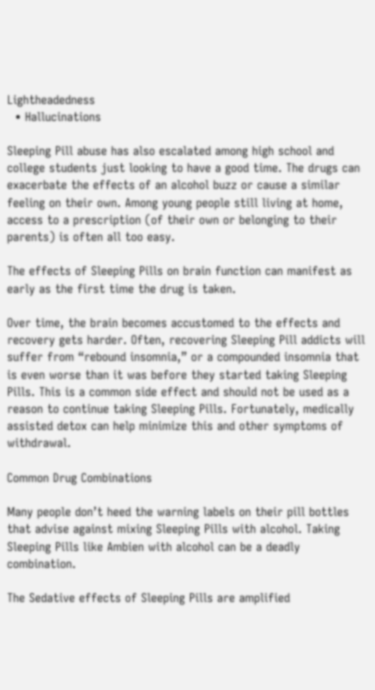Lightheadedness
  • Hallucinations

Sleeping Pill abuse has also escalated among high school and college students just looking to have a good time. The drugs can exacerbate the effects of an alcohol buzz or cause a similar feeling on their own. Among young people still living at home, access to a prescription (of their own or belonging to their parents) is often all too easy.

The effects of Sleeping Pills on brain function can manifest as early as the first time the drug is taken.

Over time, the brain becomes accustomed to the effects and recovery gets harder. Often, recovering Sleeping Pill addicts will suffer from “rebound insomnia,” or a compounded insomnia that is even worse than it was before they started taking Sleeping Pills. This is a common side effect and should not be used as a reason to continue taking Sleeping Pills. Fortunately, medically assisted detox can help minimize this and other symptoms of withdrawal.

Common Drug Combinations

Many people don’t heed the warning labels on their pill bottles that advise against mixing Sleeping Pills with alcohol. Taking Sleeping Pills like Ambien with alcohol can be a deadly combination.

The Sedative effects of Sleeping Pills are amplified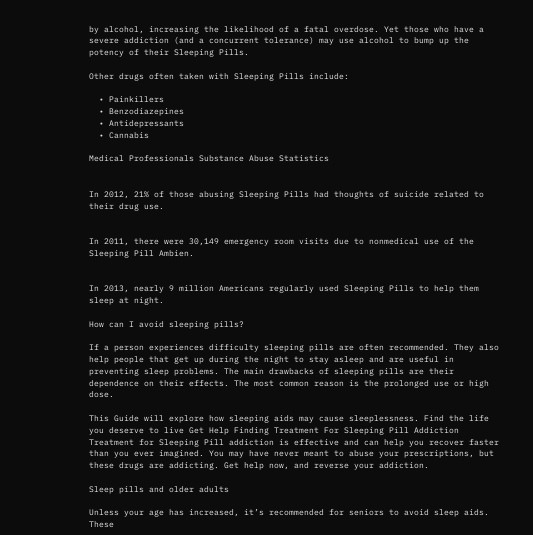by alcohol, increasing the likelihood of a fatal overdose. Yet those who have a severe addiction (and a concurrent tolerance) may use alcohol to bump up the potency of their Sleeping Pills.

Other drugs often taken with Sleeping Pills include:

  • Painkillers
  • Benzodiazepines
  • Antidepressants
  • Cannabis

Medical Professionals Substance Abuse Statistics


In 2012, 21% of those abusing Sleeping Pills had thoughts of suicide related to their drug use.


In 2011, there were 30,149 emergency room visits due to nonmedical use of the Sleeping Pill Ambien.


In 2013, nearly 9 million Americans regularly used Sleeping Pills to help them sleep at night.

How can I avoid sleeping pills?

If a person experiences difficulty sleeping pills are often recommended. They also help people that get up during the night to stay asleep and are useful in preventing sleep problems. The main drawbacks of sleeping pills are their dependence on their effects. The most common reason is the prolonged use or high dose.

This Guide will explore how sleeping aids may cause sleeplessness. Find the life you deserve to live Get Help Finding Treatment For Sleeping Pill Addiction Treatment for Sleeping Pill addiction is effective and can help you recover faster than you ever imagined. You may have never meant to abuse your prescriptions, but these drugs are addicting. Get help now, and reverse your addiction.

Sleep pills and older adults

Unless your age has increased, it’s recommended for seniors to avoid sleep aids. These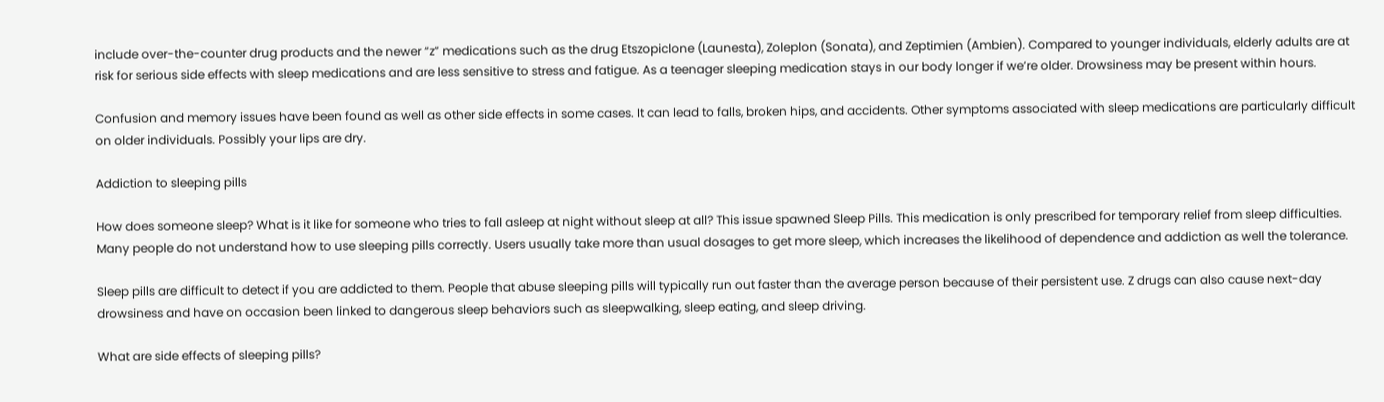include over-the-counter drug products and the newer “z” medications such as the drug Etszopiclone (Launesta), Zoleplon (Sonata), and Zeptimien (Ambien). Compared to younger individuals, elderly adults are at risk for serious side effects with sleep medications and are less sensitive to stress and fatigue. As a teenager sleeping medication stays in our body longer if we’re older. Drowsiness may be present within hours.

Confusion and memory issues have been found as well as other side effects in some cases. It can lead to falls, broken hips, and accidents. Other symptoms associated with sleep medications are particularly difficult on older individuals. Possibly your lips are dry.

Addiction to sleeping pills

How does someone sleep? What is it like for someone who tries to fall asleep at night without sleep at all? This issue spawned Sleep Pills. This medication is only prescribed for temporary relief from sleep difficulties. Many people do not understand how to use sleeping pills correctly. Users usually take more than usual dosages to get more sleep, which increases the likelihood of dependence and addiction as well the tolerance.

Sleep pills are difficult to detect if you are addicted to them. People that abuse sleeping pills will typically run out faster than the average person because of their persistent use. Z drugs can also cause next-day drowsiness and have on occasion been linked to dangerous sleep behaviors such as sleepwalking, sleep eating, and sleep driving.

What are side effects of sleeping pills?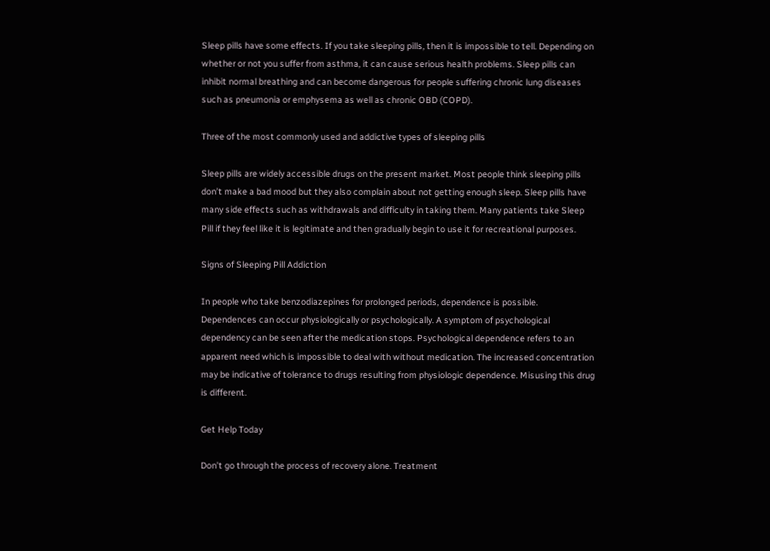Sleep pills have some effects. If you take sleeping pills, then it is impossible to tell. Depending on whether or not you suffer from asthma, it can cause serious health problems. Sleep pills can inhibit normal breathing and can become dangerous for people suffering chronic lung diseases such as pneumonia or emphysema as well as chronic OBD (COPD).

Three of the most commonly used and addictive types of sleeping pills

Sleep pills are widely accessible drugs on the present market. Most people think sleeping pills don’t make a bad mood but they also complain about not getting enough sleep. Sleep pills have many side effects such as withdrawals and difficulty in taking them. Many patients take Sleep Pill if they feel like it is legitimate and then gradually begin to use it for recreational purposes.

Signs of Sleeping Pill Addiction

In people who take benzodiazepines for prolonged periods, dependence is possible. Dependences can occur physiologically or psychologically. A symptom of psychological dependency can be seen after the medication stops. Psychological dependence refers to an apparent need which is impossible to deal with without medication. The increased concentration may be indicative of tolerance to drugs resulting from physiologic dependence. Misusing this drug is different.

Get Help Today

Don’t go through the process of recovery alone. Treatment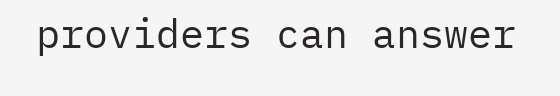providers can answer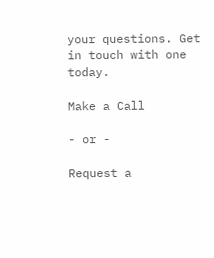your questions. Get in touch with one today.

Make a Call

- or -

Request a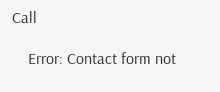Call

    Error: Contact form not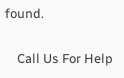found.

    Call Us For Help